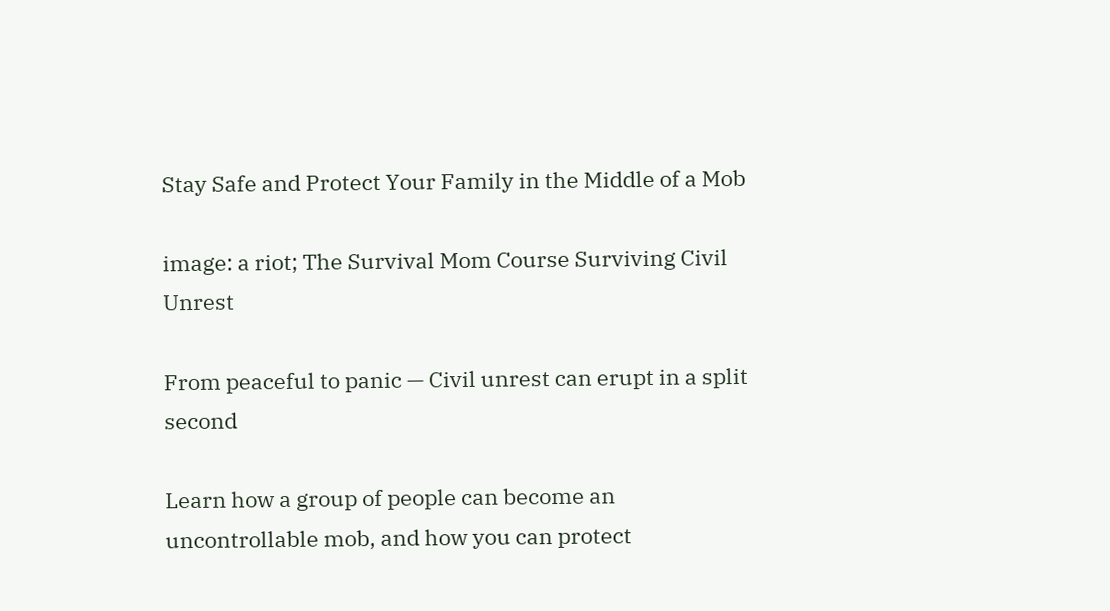Stay Safe and Protect Your Family in the Middle of a Mob

image: a riot; The Survival Mom Course Surviving Civil Unrest

From peaceful to panic — Civil unrest can erupt in a split second

Learn how a group of people can become an uncontrollable mob, and how you can protect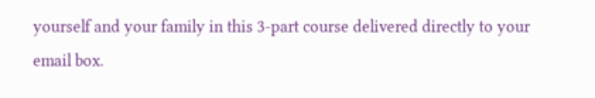yourself and your family in this 3-part course delivered directly to your email box.